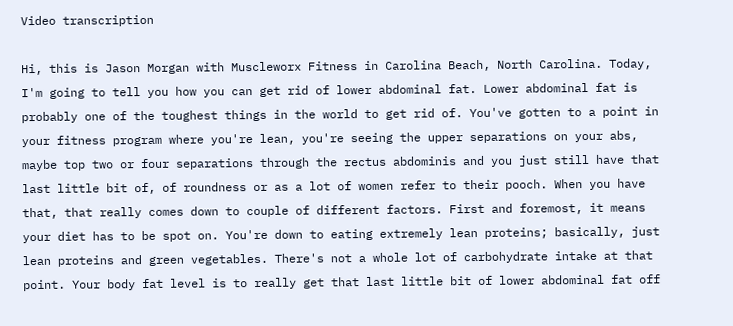Video transcription

Hi, this is Jason Morgan with Muscleworx Fitness in Carolina Beach, North Carolina. Today, I'm going to tell you how you can get rid of lower abdominal fat. Lower abdominal fat is probably one of the toughest things in the world to get rid of. You've gotten to a point in your fitness program where you're lean, you're seeing the upper separations on your abs, maybe top two or four separations through the rectus abdominis and you just still have that last little bit of, of roundness or as a lot of women refer to their pooch. When you have that, that really comes down to couple of different factors. First and foremost, it means your diet has to be spot on. You're down to eating extremely lean proteins; basically, just lean proteins and green vegetables. There's not a whole lot of carbohydrate intake at that point. Your body fat level is to really get that last little bit of lower abdominal fat off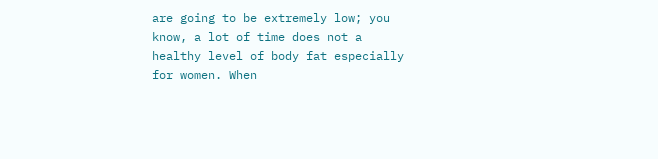are going to be extremely low; you know, a lot of time does not a healthy level of body fat especially for women. When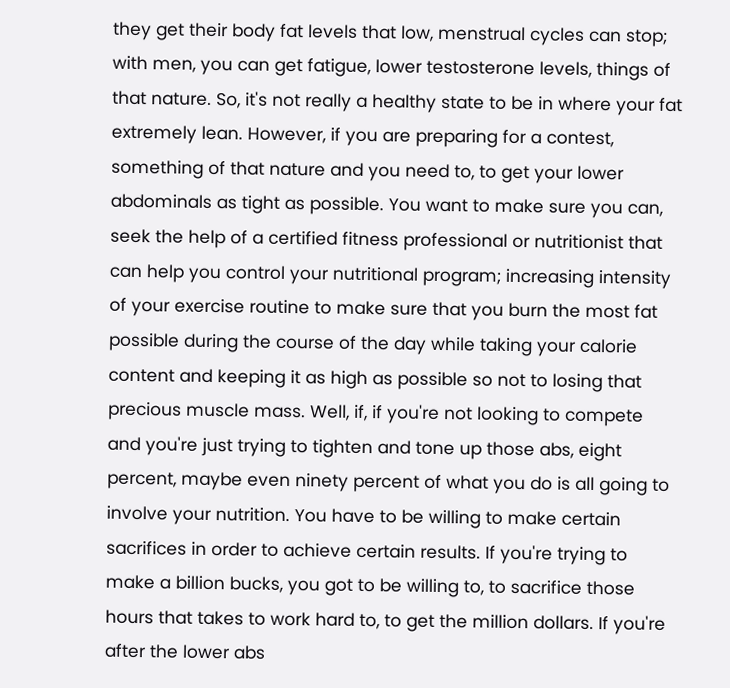they get their body fat levels that low, menstrual cycles can stop; with men, you can get fatigue, lower testosterone levels, things of that nature. So, it's not really a healthy state to be in where your fat extremely lean. However, if you are preparing for a contest, something of that nature and you need to, to get your lower abdominals as tight as possible. You want to make sure you can, seek the help of a certified fitness professional or nutritionist that can help you control your nutritional program; increasing intensity of your exercise routine to make sure that you burn the most fat possible during the course of the day while taking your calorie content and keeping it as high as possible so not to losing that precious muscle mass. Well, if, if you're not looking to compete and you're just trying to tighten and tone up those abs, eight percent, maybe even ninety percent of what you do is all going to involve your nutrition. You have to be willing to make certain sacrifices in order to achieve certain results. If you're trying to make a billion bucks, you got to be willing to, to sacrifice those hours that takes to work hard to, to get the million dollars. If you're after the lower abs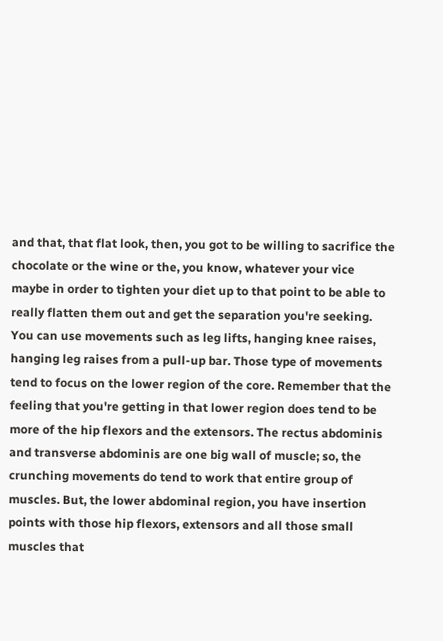and that, that flat look, then, you got to be willing to sacrifice the chocolate or the wine or the, you know, whatever your vice maybe in order to tighten your diet up to that point to be able to really flatten them out and get the separation you're seeking. You can use movements such as leg lifts, hanging knee raises, hanging leg raises from a pull-up bar. Those type of movements tend to focus on the lower region of the core. Remember that the feeling that you're getting in that lower region does tend to be more of the hip flexors and the extensors. The rectus abdominis and transverse abdominis are one big wall of muscle; so, the crunching movements do tend to work that entire group of muscles. But, the lower abdominal region, you have insertion points with those hip flexors, extensors and all those small muscles that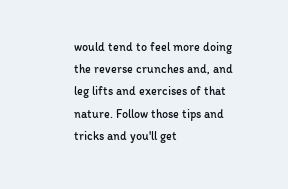would tend to feel more doing the reverse crunches and, and leg lifts and exercises of that nature. Follow those tips and tricks and you'll get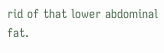rid of that lower abdominal fat.